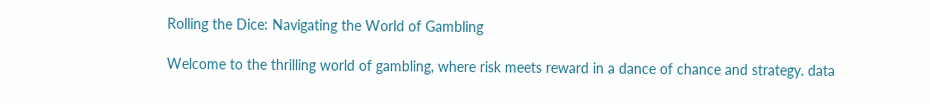Rolling the Dice: Navigating the World of Gambling

Welcome to the thrilling world of gambling, where risk meets reward in a dance of chance and strategy. data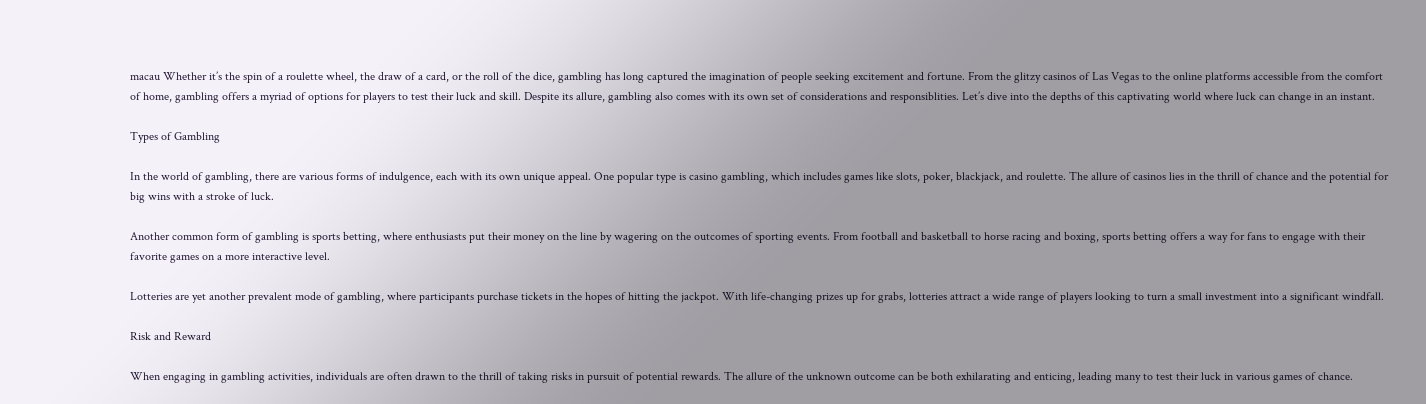macau Whether it’s the spin of a roulette wheel, the draw of a card, or the roll of the dice, gambling has long captured the imagination of people seeking excitement and fortune. From the glitzy casinos of Las Vegas to the online platforms accessible from the comfort of home, gambling offers a myriad of options for players to test their luck and skill. Despite its allure, gambling also comes with its own set of considerations and responsiblities. Let’s dive into the depths of this captivating world where luck can change in an instant.

Types of Gambling

In the world of gambling, there are various forms of indulgence, each with its own unique appeal. One popular type is casino gambling, which includes games like slots, poker, blackjack, and roulette. The allure of casinos lies in the thrill of chance and the potential for big wins with a stroke of luck.

Another common form of gambling is sports betting, where enthusiasts put their money on the line by wagering on the outcomes of sporting events. From football and basketball to horse racing and boxing, sports betting offers a way for fans to engage with their favorite games on a more interactive level.

Lotteries are yet another prevalent mode of gambling, where participants purchase tickets in the hopes of hitting the jackpot. With life-changing prizes up for grabs, lotteries attract a wide range of players looking to turn a small investment into a significant windfall.

Risk and Reward

When engaging in gambling activities, individuals are often drawn to the thrill of taking risks in pursuit of potential rewards. The allure of the unknown outcome can be both exhilarating and enticing, leading many to test their luck in various games of chance.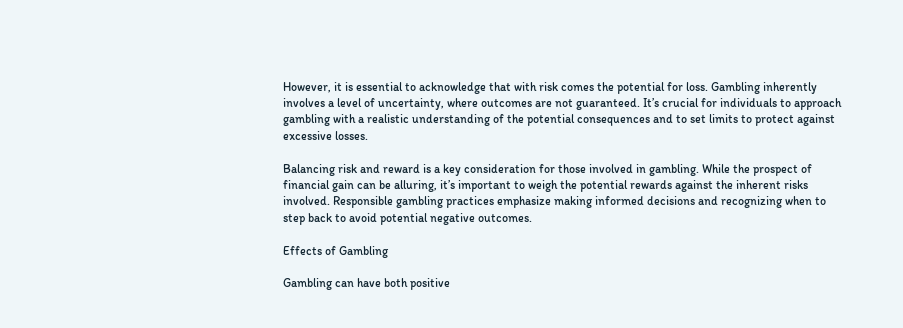However, it is essential to acknowledge that with risk comes the potential for loss. Gambling inherently involves a level of uncertainty, where outcomes are not guaranteed. It’s crucial for individuals to approach gambling with a realistic understanding of the potential consequences and to set limits to protect against excessive losses.

Balancing risk and reward is a key consideration for those involved in gambling. While the prospect of financial gain can be alluring, it’s important to weigh the potential rewards against the inherent risks involved. Responsible gambling practices emphasize making informed decisions and recognizing when to step back to avoid potential negative outcomes.

Effects of Gambling

Gambling can have both positive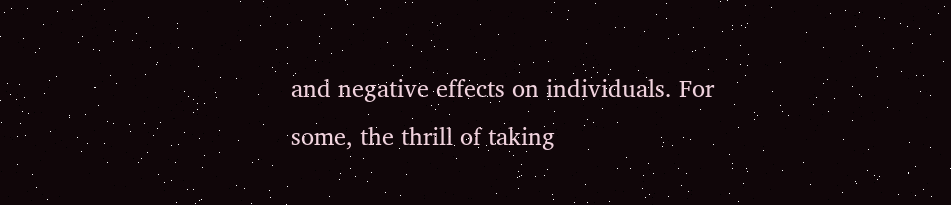and negative effects on individuals. For some, the thrill of taking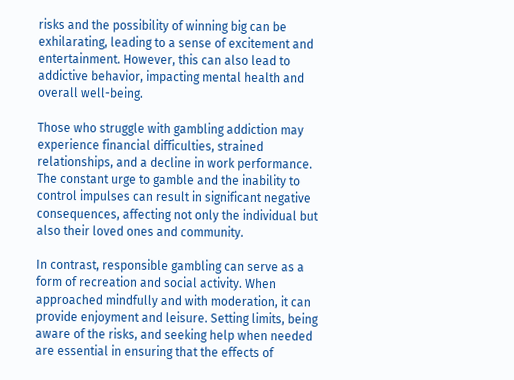risks and the possibility of winning big can be exhilarating, leading to a sense of excitement and entertainment. However, this can also lead to addictive behavior, impacting mental health and overall well-being.

Those who struggle with gambling addiction may experience financial difficulties, strained relationships, and a decline in work performance. The constant urge to gamble and the inability to control impulses can result in significant negative consequences, affecting not only the individual but also their loved ones and community.

In contrast, responsible gambling can serve as a form of recreation and social activity. When approached mindfully and with moderation, it can provide enjoyment and leisure. Setting limits, being aware of the risks, and seeking help when needed are essential in ensuring that the effects of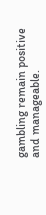gambling remain positive and manageable.